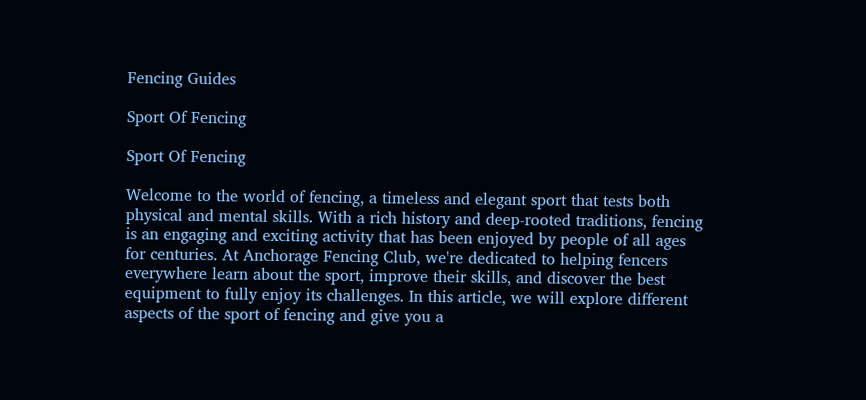Fencing Guides

Sport Of Fencing

Sport Of Fencing

Welcome to the world of fencing, a timeless and elegant sport that tests both physical and mental skills. With a rich history and deep-rooted traditions, fencing is an engaging and exciting activity that has been enjoyed by people of all ages for centuries. At Anchorage Fencing Club, we're dedicated to helping fencers everywhere learn about the sport, improve their skills, and discover the best equipment to fully enjoy its challenges. In this article, we will explore different aspects of the sport of fencing and give you a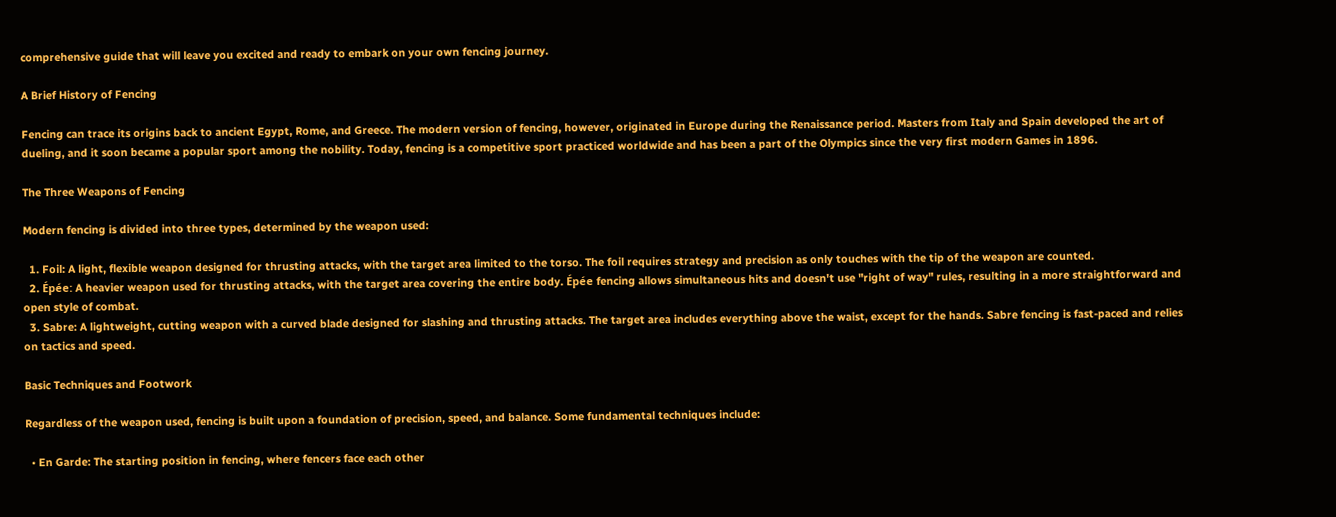comprehensive guide that will leave you excited and ready to embark on your own fencing journey.

A Brief History of Fencing

Fencing can trace its origins back to ancient Egypt, Rome, and Greece. The modern version of fencing, however, originated in Europe during the Renaissance period. Masters from Italy and Spain developed the art of dueling, and it soon became a popular sport among the nobility. Today, fencing is a competitive sport practiced worldwide and has been a part of the Olympics since the very first modern Games in 1896.

The Three Weapons of Fencing

Modern fencing is divided into three types, determined by the weapon used:

  1. Foil: A light, flexible weapon designed for thrusting attacks, with the target area limited to the torso. The foil requires strategy and precision as only touches with the tip of the weapon are counted.
  2. Épée: A heavier weapon used for thrusting attacks, with the target area covering the entire body. Épée fencing allows simultaneous hits and doesn't use "right of way" rules, resulting in a more straightforward and open style of combat.
  3. Sabre: A lightweight, cutting weapon with a curved blade designed for slashing and thrusting attacks. The target area includes everything above the waist, except for the hands. Sabre fencing is fast-paced and relies on tactics and speed.

Basic Techniques and Footwork

Regardless of the weapon used, fencing is built upon a foundation of precision, speed, and balance. Some fundamental techniques include:

  • En Garde: The starting position in fencing, where fencers face each other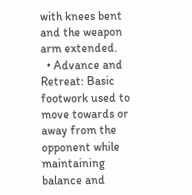with knees bent and the weapon arm extended.
  • Advance and Retreat: Basic footwork used to move towards or away from the opponent while maintaining balance and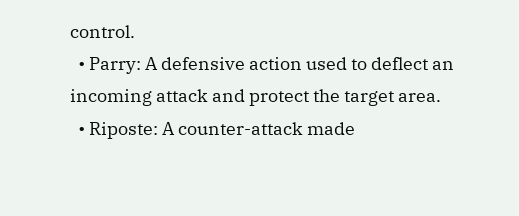control.
  • Parry: A defensive action used to deflect an incoming attack and protect the target area.
  • Riposte: A counter-attack made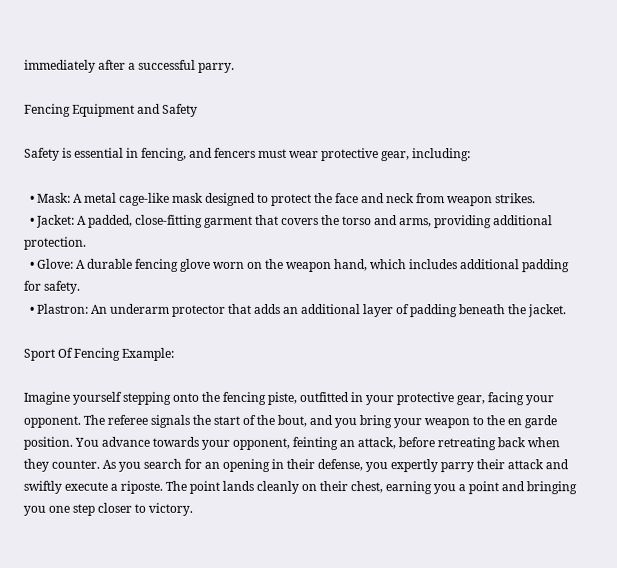immediately after a successful parry.

Fencing Equipment and Safety

Safety is essential in fencing, and fencers must wear protective gear, including:

  • Mask: A metal cage-like mask designed to protect the face and neck from weapon strikes.
  • Jacket: A padded, close-fitting garment that covers the torso and arms, providing additional protection.
  • Glove: A durable fencing glove worn on the weapon hand, which includes additional padding for safety.
  • Plastron: An underarm protector that adds an additional layer of padding beneath the jacket.

Sport Of Fencing Example:

Imagine yourself stepping onto the fencing piste, outfitted in your protective gear, facing your opponent. The referee signals the start of the bout, and you bring your weapon to the en garde position. You advance towards your opponent, feinting an attack, before retreating back when they counter. As you search for an opening in their defense, you expertly parry their attack and swiftly execute a riposte. The point lands cleanly on their chest, earning you a point and bringing you one step closer to victory.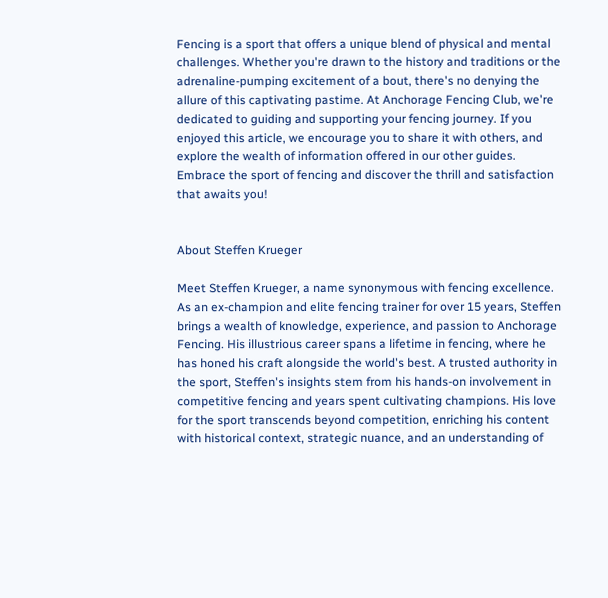Fencing is a sport that offers a unique blend of physical and mental challenges. Whether you're drawn to the history and traditions or the adrenaline-pumping excitement of a bout, there's no denying the allure of this captivating pastime. At Anchorage Fencing Club, we're dedicated to guiding and supporting your fencing journey. If you enjoyed this article, we encourage you to share it with others, and explore the wealth of information offered in our other guides. Embrace the sport of fencing and discover the thrill and satisfaction that awaits you!


About Steffen Krueger

Meet Steffen Krueger, a name synonymous with fencing excellence. As an ex-champion and elite fencing trainer for over 15 years, Steffen brings a wealth of knowledge, experience, and passion to Anchorage Fencing. His illustrious career spans a lifetime in fencing, where he has honed his craft alongside the world's best. A trusted authority in the sport, Steffen's insights stem from his hands-on involvement in competitive fencing and years spent cultivating champions. His love for the sport transcends beyond competition, enriching his content with historical context, strategic nuance, and an understanding of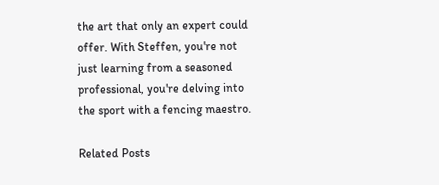the art that only an expert could offer. With Steffen, you're not just learning from a seasoned professional, you're delving into the sport with a fencing maestro.

Related Posts